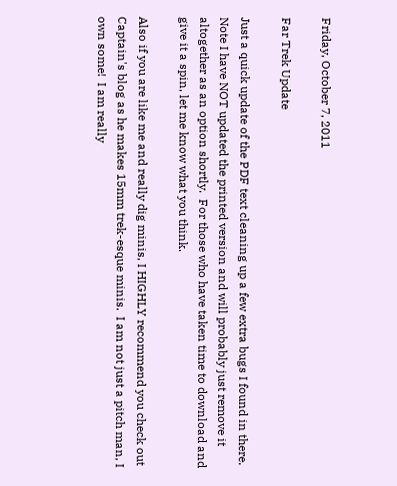Friday, October 7, 2011

Far Trek Update

Just a quick update of the PDF text cleaning up a few extra bugs I found in there.  Note I have NOT updated the printed version and will probably just remove it altogether as an option shortly.  For those who have taken time to download and give it a spin, let me know what you think.

Also if you are like me and really dig minis, I HIGHLY recommend you check out Captain's blog as he makes 15mm trek-esque minis.  I am not just a pitch man, I own some!  I am really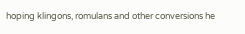hoping klingons, romulans and other conversions he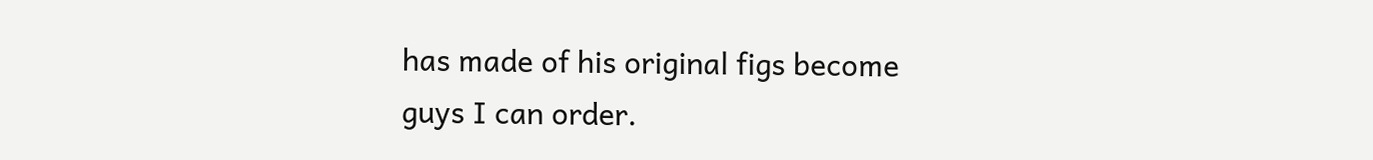has made of his original figs become guys I can order.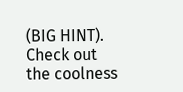(BIG HINT).  Check out the coolness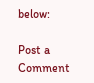below:

Post a Comment